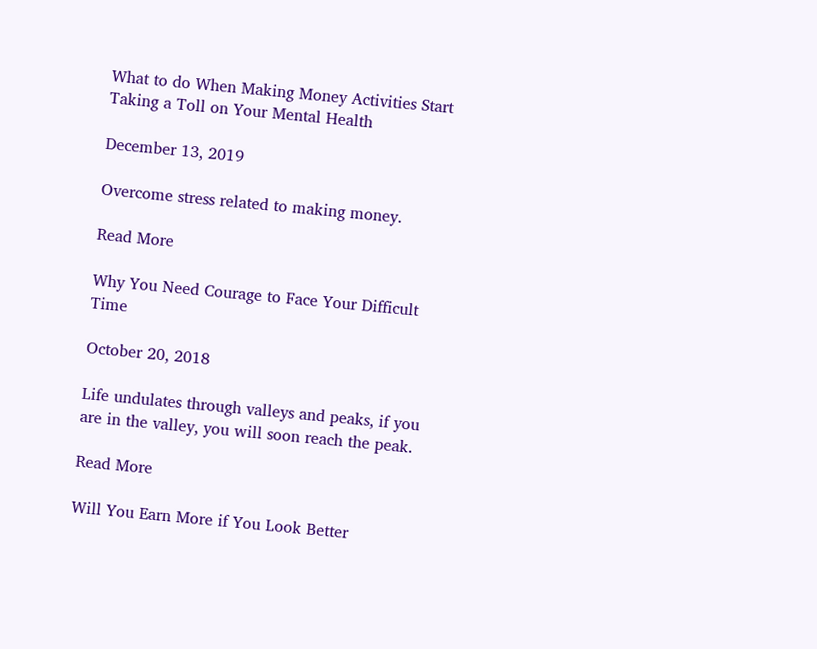What to do When Making Money Activities Start Taking a Toll on Your Mental Health

December 13, 2019

Overcome stress related to making money.

Read More

Why You Need Courage to Face Your Difficult Time

October 20, 2018

Life undulates through valleys and peaks, if you are in the valley, you will soon reach the peak.

Read More

Will You Earn More if You Look Better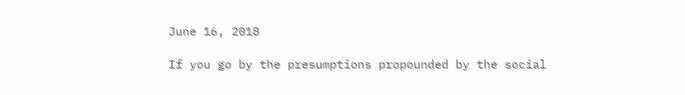June 16, 2018

If you go by the presumptions propounded by the social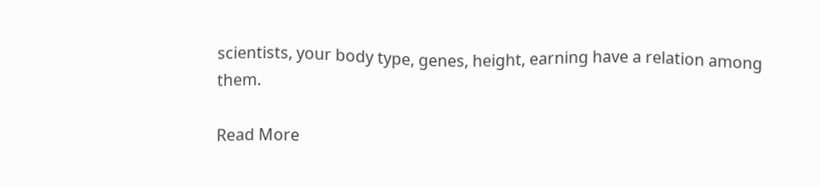scientists, your body type, genes, height, earning have a relation among them.

Read More